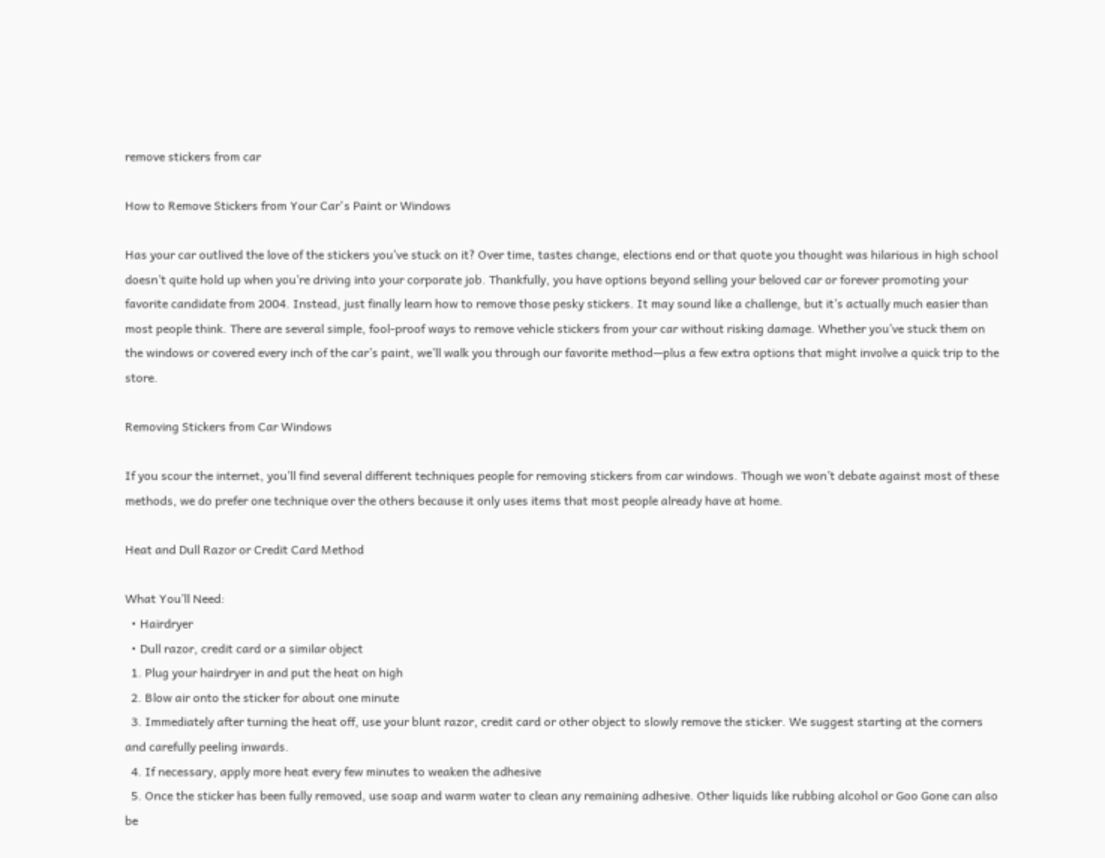remove stickers from car

How to Remove Stickers from Your Car's Paint or Windows

Has your car outlived the love of the stickers you’ve stuck on it? Over time, tastes change, elections end or that quote you thought was hilarious in high school doesn’t quite hold up when you’re driving into your corporate job. Thankfully, you have options beyond selling your beloved car or forever promoting your favorite candidate from 2004. Instead, just finally learn how to remove those pesky stickers. It may sound like a challenge, but it’s actually much easier than most people think. There are several simple, fool-proof ways to remove vehicle stickers from your car without risking damage. Whether you’ve stuck them on the windows or covered every inch of the car’s paint, we’ll walk you through our favorite method—plus a few extra options that might involve a quick trip to the store.

Removing Stickers from Car Windows

If you scour the internet, you’ll find several different techniques people for removing stickers from car windows. Though we won’t debate against most of these methods, we do prefer one technique over the others because it only uses items that most people already have at home.

Heat and Dull Razor or Credit Card Method

What You’ll Need:
  • Hairdryer
  • Dull razor, credit card or a similar object
  1. Plug your hairdryer in and put the heat on high
  2. Blow air onto the sticker for about one minute
  3. Immediately after turning the heat off, use your blunt razor, credit card or other object to slowly remove the sticker. We suggest starting at the corners and carefully peeling inwards.
  4. If necessary, apply more heat every few minutes to weaken the adhesive
  5. Once the sticker has been fully removed, use soap and warm water to clean any remaining adhesive. Other liquids like rubbing alcohol or Goo Gone can also be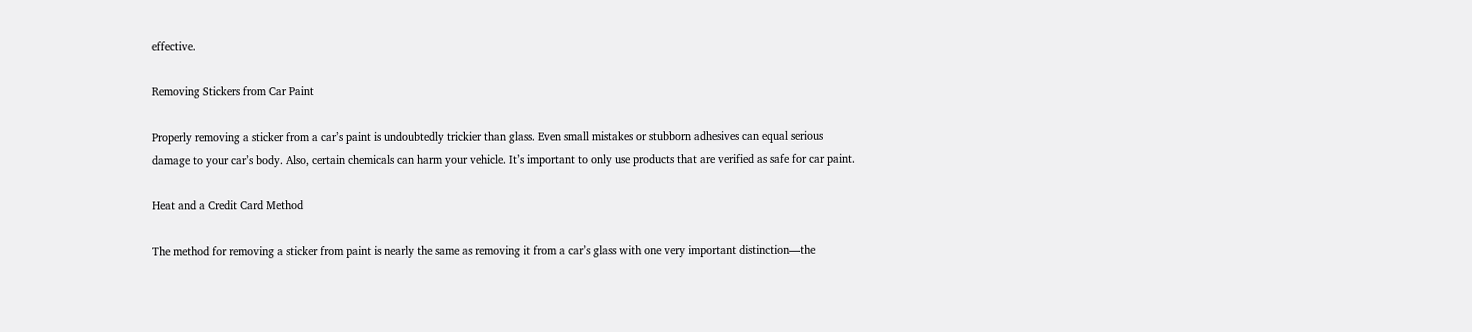effective.

Removing Stickers from Car Paint

Properly removing a sticker from a car’s paint is undoubtedly trickier than glass. Even small mistakes or stubborn adhesives can equal serious damage to your car’s body. Also, certain chemicals can harm your vehicle. It’s important to only use products that are verified as safe for car paint.

Heat and a Credit Card Method

The method for removing a sticker from paint is nearly the same as removing it from a car’s glass with one very important distinction—the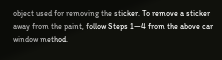object used for removing the sticker. To remove a sticker away from the paint, follow Steps 1—4 from the above car window method.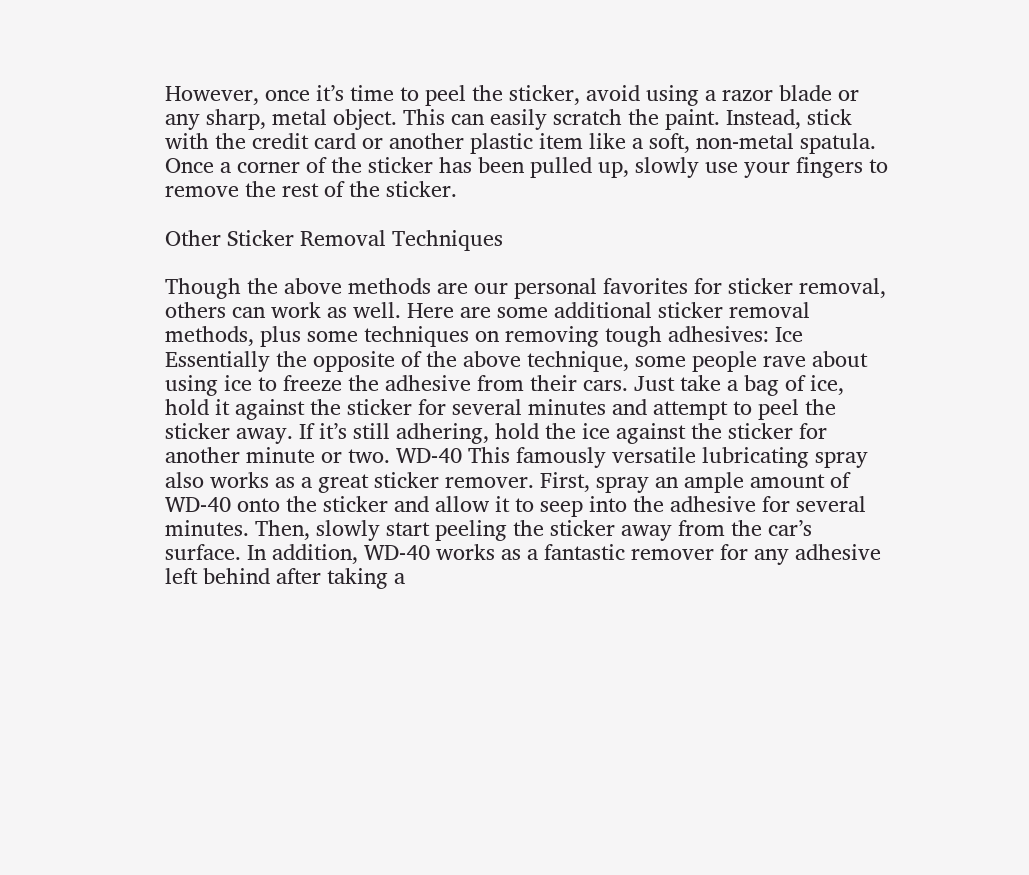However, once it’s time to peel the sticker, avoid using a razor blade or any sharp, metal object. This can easily scratch the paint. Instead, stick with the credit card or another plastic item like a soft, non-metal spatula. Once a corner of the sticker has been pulled up, slowly use your fingers to remove the rest of the sticker.

Other Sticker Removal Techniques

Though the above methods are our personal favorites for sticker removal, others can work as well. Here are some additional sticker removal methods, plus some techniques on removing tough adhesives: Ice Essentially the opposite of the above technique, some people rave about using ice to freeze the adhesive from their cars. Just take a bag of ice, hold it against the sticker for several minutes and attempt to peel the sticker away. If it’s still adhering, hold the ice against the sticker for another minute or two. WD-40 This famously versatile lubricating spray also works as a great sticker remover. First, spray an ample amount of WD-40 onto the sticker and allow it to seep into the adhesive for several minutes. Then, slowly start peeling the sticker away from the car’s surface. In addition, WD-40 works as a fantastic remover for any adhesive left behind after taking a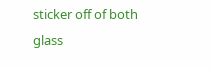sticker off of both glass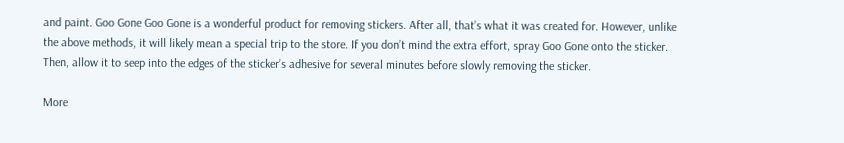and paint. Goo Gone Goo Gone is a wonderful product for removing stickers. After all, that’s what it was created for. However, unlike the above methods, it will likely mean a special trip to the store. If you don’t mind the extra effort, spray Goo Gone onto the sticker. Then, allow it to seep into the edges of the sticker’s adhesive for several minutes before slowly removing the sticker.

More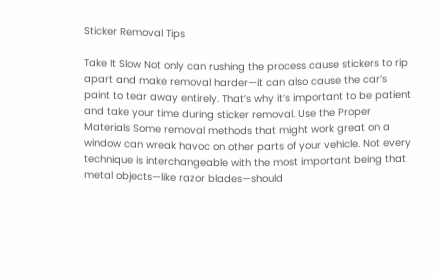Sticker Removal Tips

Take It Slow Not only can rushing the process cause stickers to rip apart and make removal harder—it can also cause the car’s paint to tear away entirely. That’s why it’s important to be patient and take your time during sticker removal. Use the Proper Materials Some removal methods that might work great on a window can wreak havoc on other parts of your vehicle. Not every technique is interchangeable with the most important being that metal objects—like razor blades—should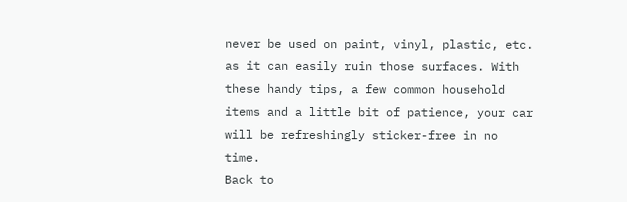never be used on paint, vinyl, plastic, etc. as it can easily ruin those surfaces. With these handy tips, a few common household items and a little bit of patience, your car will be refreshingly sticker-free in no time.
Back to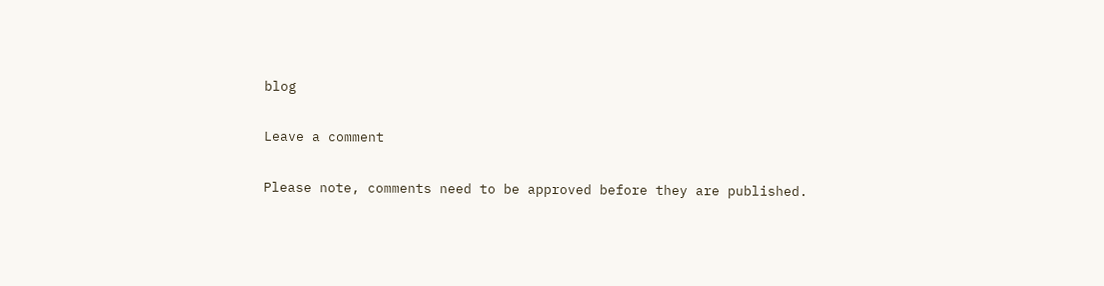blog

Leave a comment

Please note, comments need to be approved before they are published.